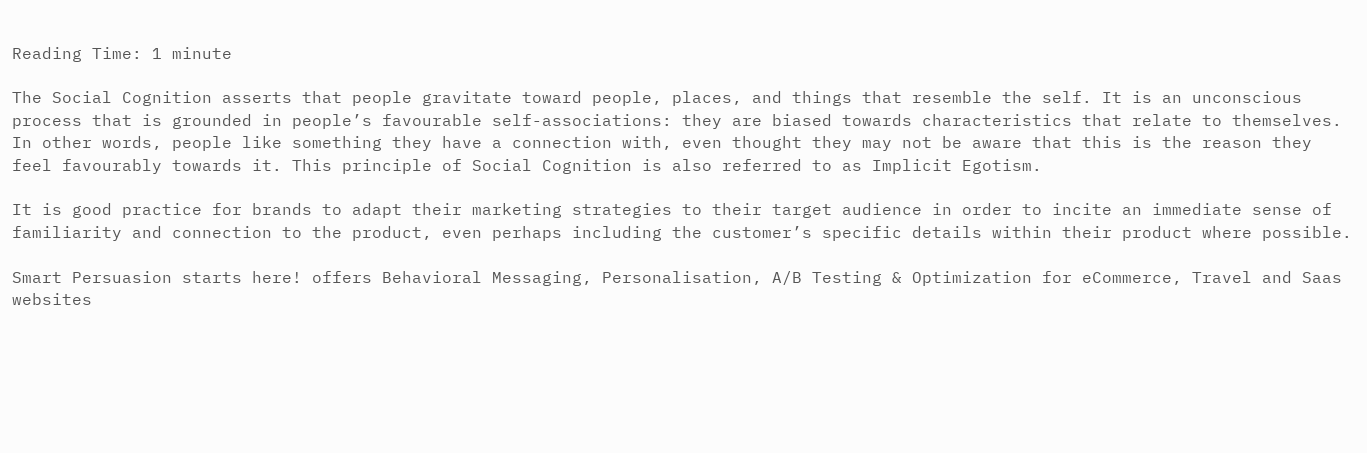Reading Time: 1 minute

The Social Cognition asserts that people gravitate toward people, places, and things that resemble the self. It is an unconscious process that is grounded in people’s favourable self-associations: they are biased towards characteristics that relate to themselves. In other words, people like something they have a connection with, even thought they may not be aware that this is the reason they feel favourably towards it. This principle of Social Cognition is also referred to as Implicit Egotism.

It is good practice for brands to adapt their marketing strategies to their target audience in order to incite an immediate sense of familiarity and connection to the product, even perhaps including the customer’s specific details within their product where possible.

Smart Persuasion starts here! offers Behavioral Messaging, Personalisation, A/B Testing & Optimization for eCommerce, Travel and Saas websites